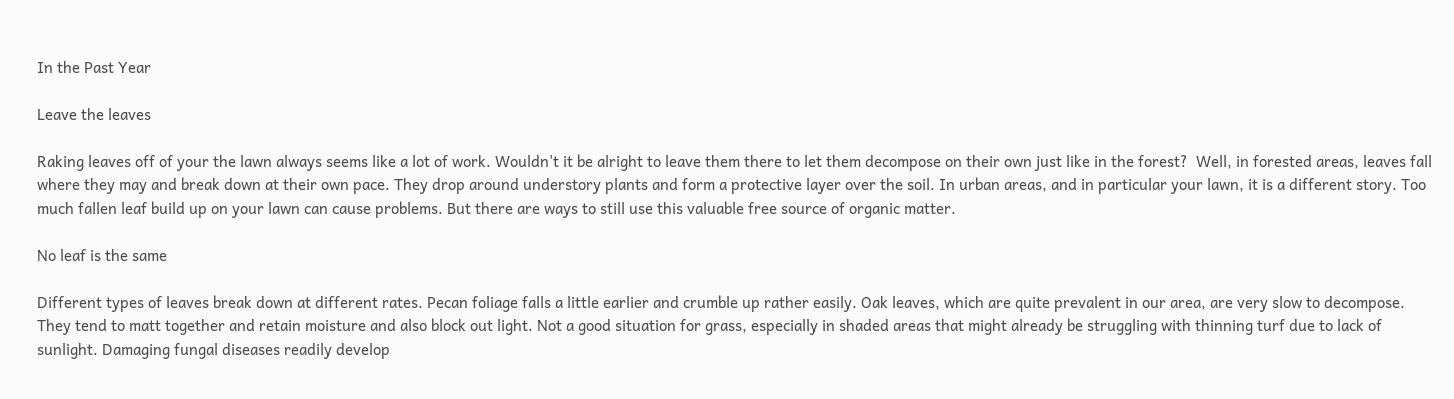In the Past Year

Leave the leaves

Raking leaves off of your the lawn always seems like a lot of work. Wouldn't it be alright to leave them there to let them decompose on their own just like in the forest?  Well, in forested areas, leaves fall where they may and break down at their own pace. They drop around understory plants and form a protective layer over the soil. In urban areas, and in particular your lawn, it is a different story. Too much fallen leaf build up on your lawn can cause problems. But there are ways to still use this valuable free source of organic matter.

No leaf is the same

Different types of leaves break down at different rates. Pecan foliage falls a little earlier and crumble up rather easily. Oak leaves, which are quite prevalent in our area, are very slow to decompose. They tend to matt together and retain moisture and also block out light. Not a good situation for grass, especially in shaded areas that might already be struggling with thinning turf due to lack of sunlight. Damaging fungal diseases readily develop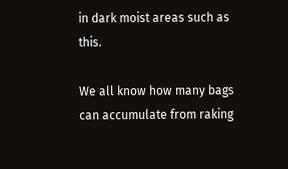in dark moist areas such as this.

We all know how many bags can accumulate from raking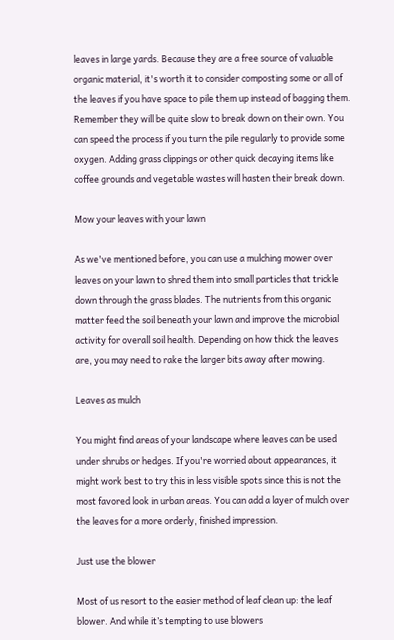leaves in large yards. Because they are a free source of valuable organic material, it's worth it to consider composting some or all of the leaves if you have space to pile them up instead of bagging them. Remember they will be quite slow to break down on their own. You can speed the process if you turn the pile regularly to provide some oxygen. Adding grass clippings or other quick decaying items like coffee grounds and vegetable wastes will hasten their break down.

Mow your leaves with your lawn

As we've mentioned before, you can use a mulching mower over leaves on your lawn to shred them into small particles that trickle down through the grass blades. The nutrients from this organic matter feed the soil beneath your lawn and improve the microbial activity for overall soil health. Depending on how thick the leaves are, you may need to rake the larger bits away after mowing.

Leaves as mulch

You might find areas of your landscape where leaves can be used under shrubs or hedges. If you're worried about appearances, it might work best to try this in less visible spots since this is not the most favored look in urban areas. You can add a layer of mulch over the leaves for a more orderly, finished impression.

Just use the blower

Most of us resort to the easier method of leaf clean up: the leaf blower. And while it’s tempting to use blowers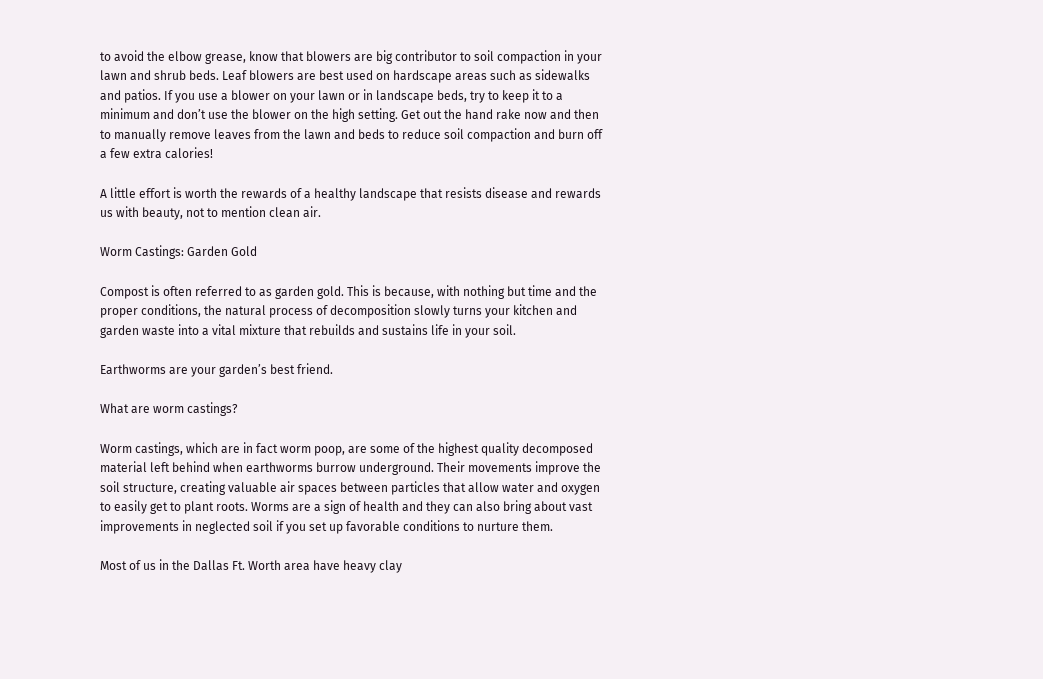to avoid the elbow grease, know that blowers are big contributor to soil compaction in your lawn and shrub beds. Leaf blowers are best used on hardscape areas such as sidewalks and patios. If you use a blower on your lawn or in landscape beds, try to keep it to a minimum and don’t use the blower on the high setting. Get out the hand rake now and then to manually remove leaves from the lawn and beds to reduce soil compaction and burn off a few extra calories!

A little effort is worth the rewards of a healthy landscape that resists disease and rewards us with beauty, not to mention clean air.

Worm Castings: Garden Gold

Compost is often referred to as garden gold. This is because, with nothing but time and the proper conditions, the natural process of decomposition slowly turns your kitchen and garden waste into a vital mixture that rebuilds and sustains life in your soil.

Earthworms are your garden’s best friend.

What are worm castings?

Worm castings, which are in fact worm poop, are some of the highest quality decomposed material left behind when earthworms burrow underground. Their movements improve the soil structure, creating valuable air spaces between particles that allow water and oxygen to easily get to plant roots. Worms are a sign of health and they can also bring about vast improvements in neglected soil if you set up favorable conditions to nurture them.

Most of us in the Dallas Ft. Worth area have heavy clay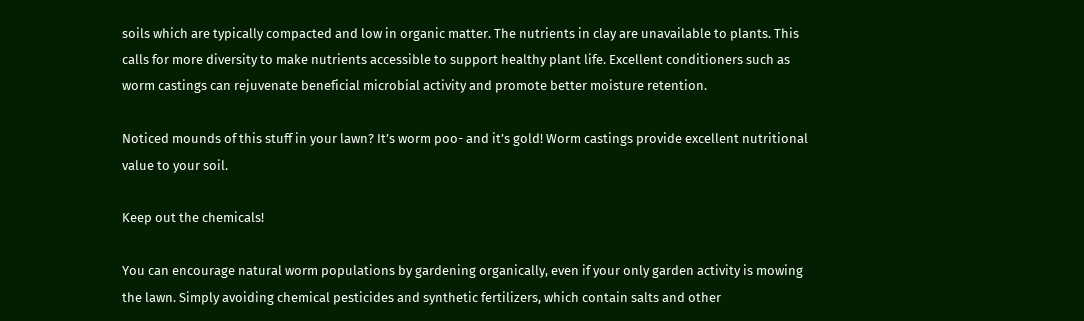soils which are typically compacted and low in organic matter. The nutrients in clay are unavailable to plants. This calls for more diversity to make nutrients accessible to support healthy plant life. Excellent conditioners such as worm castings can rejuvenate beneficial microbial activity and promote better moisture retention.

Noticed mounds of this stuff in your lawn? It’s worm poo- and it’s gold! Worm castings provide excellent nutritional value to your soil.

Keep out the chemicals!

You can encourage natural worm populations by gardening organically, even if your only garden activity is mowing the lawn. Simply avoiding chemical pesticides and synthetic fertilizers, which contain salts and other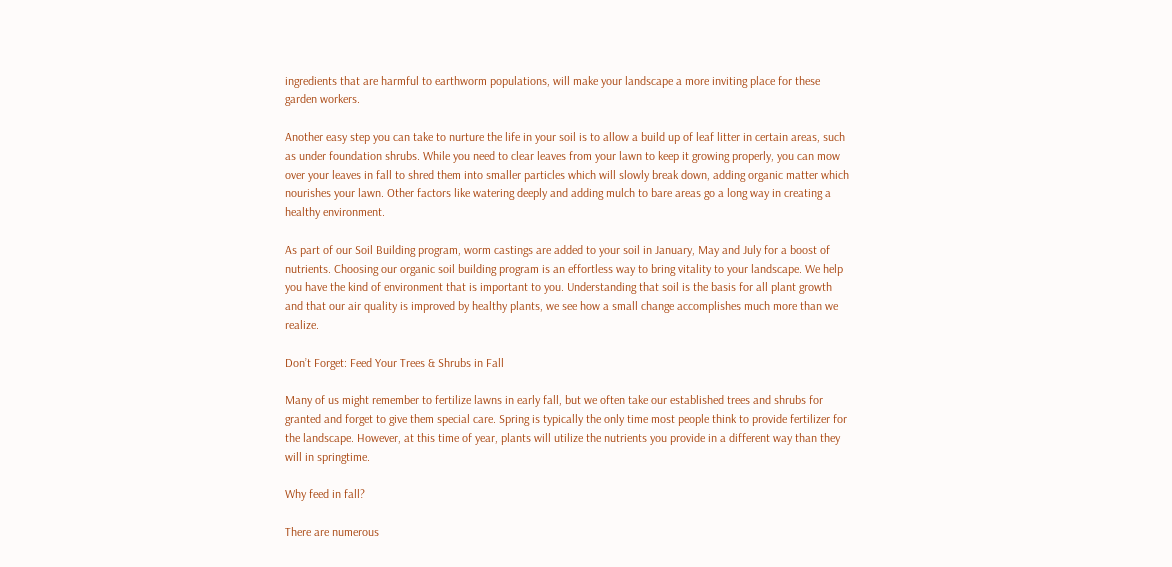ingredients that are harmful to earthworm populations, will make your landscape a more inviting place for these garden workers.

Another easy step you can take to nurture the life in your soil is to allow a build up of leaf litter in certain areas, such as under foundation shrubs. While you need to clear leaves from your lawn to keep it growing properly, you can mow over your leaves in fall to shred them into smaller particles which will slowly break down, adding organic matter which nourishes your lawn. Other factors like watering deeply and adding mulch to bare areas go a long way in creating a healthy environment.

As part of our Soil Building program, worm castings are added to your soil in January, May and July for a boost of nutrients. Choosing our organic soil building program is an effortless way to bring vitality to your landscape. We help you have the kind of environment that is important to you. Understanding that soil is the basis for all plant growth and that our air quality is improved by healthy plants, we see how a small change accomplishes much more than we realize.

Don’t Forget: Feed Your Trees & Shrubs in Fall

Many of us might remember to fertilize lawns in early fall, but we often take our established trees and shrubs for granted and forget to give them special care. Spring is typically the only time most people think to provide fertilizer for the landscape. However, at this time of year, plants will utilize the nutrients you provide in a different way than they will in springtime.

Why feed in fall?

There are numerous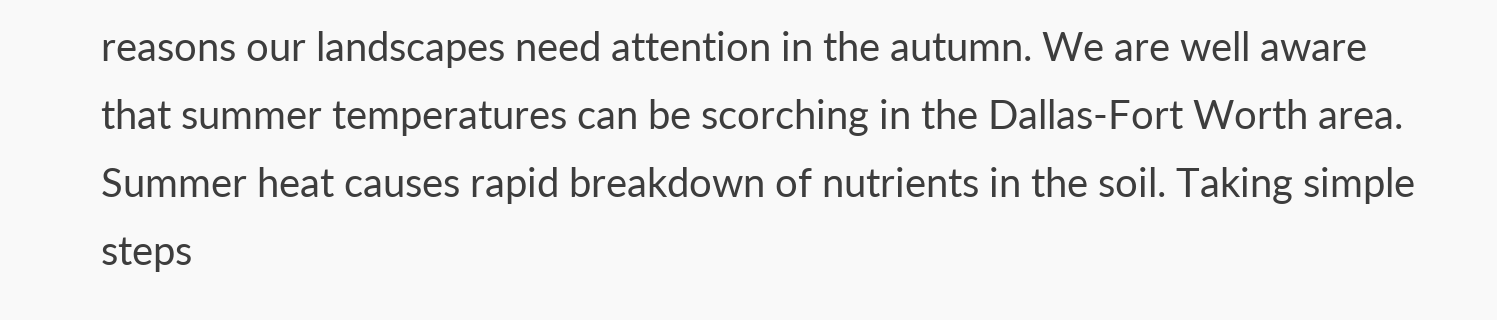reasons our landscapes need attention in the autumn. We are well aware that summer temperatures can be scorching in the Dallas-Fort Worth area. Summer heat causes rapid breakdown of nutrients in the soil. Taking simple steps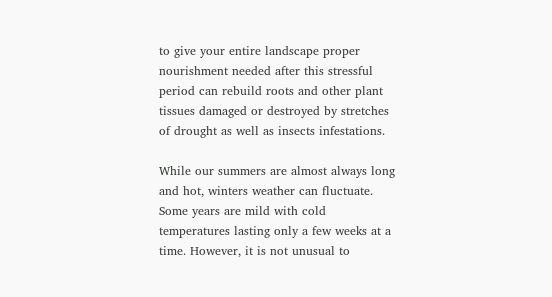to give your entire landscape proper nourishment needed after this stressful period can rebuild roots and other plant tissues damaged or destroyed by stretches of drought as well as insects infestations.

While our summers are almost always long and hot, winters weather can fluctuate. Some years are mild with cold temperatures lasting only a few weeks at a time. However, it is not unusual to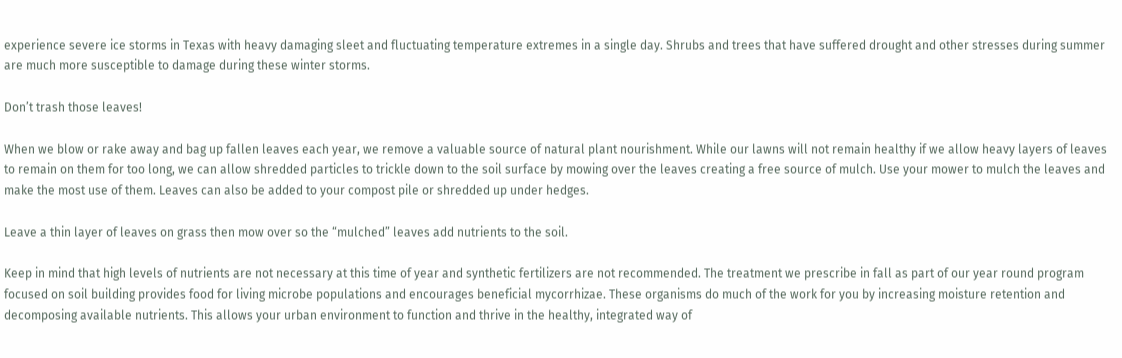experience severe ice storms in Texas with heavy damaging sleet and fluctuating temperature extremes in a single day. Shrubs and trees that have suffered drought and other stresses during summer are much more susceptible to damage during these winter storms.

Don’t trash those leaves!

When we blow or rake away and bag up fallen leaves each year, we remove a valuable source of natural plant nourishment. While our lawns will not remain healthy if we allow heavy layers of leaves to remain on them for too long, we can allow shredded particles to trickle down to the soil surface by mowing over the leaves creating a free source of mulch. Use your mower to mulch the leaves and make the most use of them. Leaves can also be added to your compost pile or shredded up under hedges.

Leave a thin layer of leaves on grass then mow over so the “mulched” leaves add nutrients to the soil.

Keep in mind that high levels of nutrients are not necessary at this time of year and synthetic fertilizers are not recommended. The treatment we prescribe in fall as part of our year round program focused on soil building provides food for living microbe populations and encourages beneficial mycorrhizae. These organisms do much of the work for you by increasing moisture retention and decomposing available nutrients. This allows your urban environment to function and thrive in the healthy, integrated way of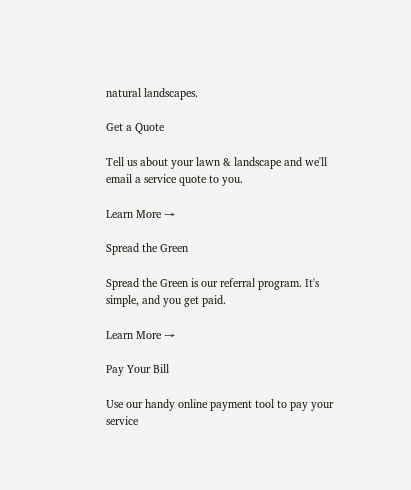natural landscapes.

Get a Quote

Tell us about your lawn & landscape and we'll email a service quote to you.

Learn More →

Spread the Green

Spread the Green is our referral program. It's simple, and you get paid.

Learn More →

Pay Your Bill

Use our handy online payment tool to pay your service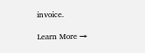invoice.

Learn More →